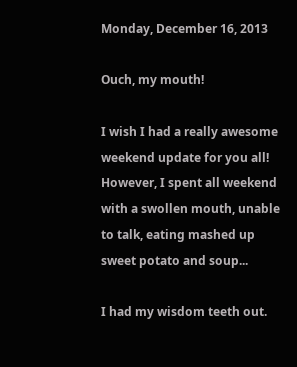Monday, December 16, 2013

Ouch, my mouth!

I wish I had a really awesome weekend update for you all! However, I spent all weekend with a swollen mouth, unable to talk, eating mashed up sweet potato and soup...

I had my wisdom teeth out.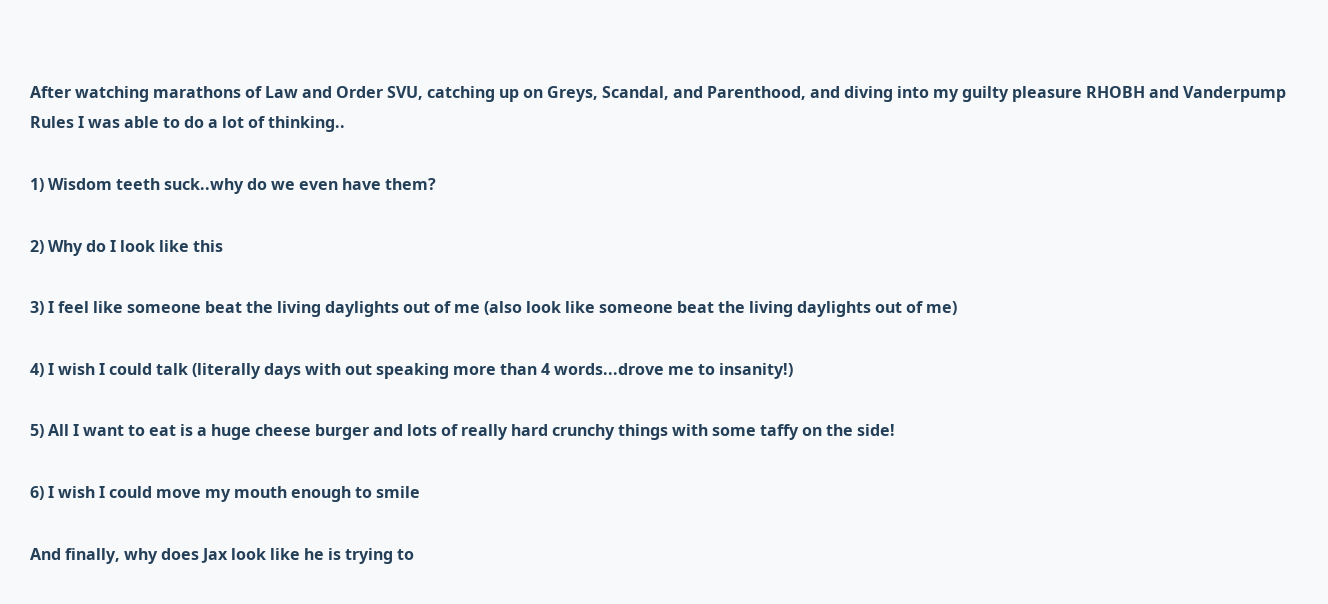After watching marathons of Law and Order SVU, catching up on Greys, Scandal, and Parenthood, and diving into my guilty pleasure RHOBH and Vanderpump Rules I was able to do a lot of thinking..

1) Wisdom teeth suck..why do we even have them?

2) Why do I look like this

3) I feel like someone beat the living daylights out of me (also look like someone beat the living daylights out of me)

4) I wish I could talk (literally days with out speaking more than 4 words...drove me to insanity!)

5) All I want to eat is a huge cheese burger and lots of really hard crunchy things with some taffy on the side!

6) I wish I could move my mouth enough to smile

And finally, why does Jax look like he is trying to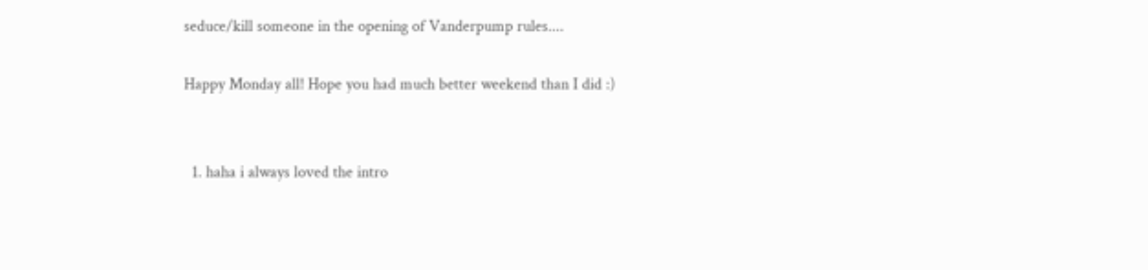seduce/kill someone in the opening of Vanderpump rules....

Happy Monday all! Hope you had much better weekend than I did :)


  1. haha i always loved the intro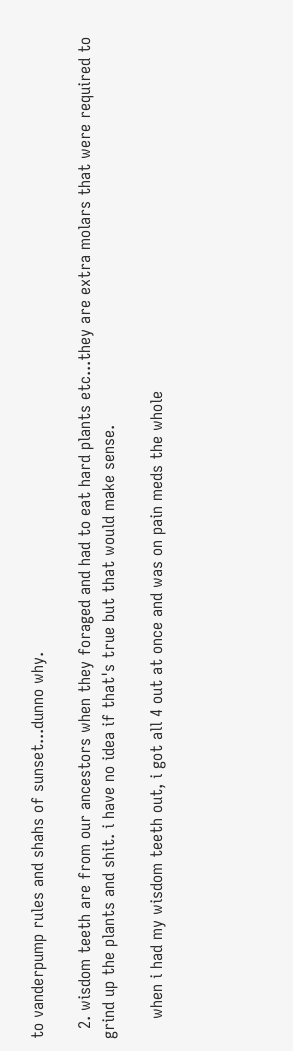to vanderpump rules and shahs of sunset...dunno why.

  2. wisdom teeth are from our ancestors when they foraged and had to eat hard plants etc...they are extra molars that were required to grind up the plants and shit. i have no idea if that's true but that would make sense.

    when i had my wisdom teeth out, i got all 4 out at once and was on pain meds the whole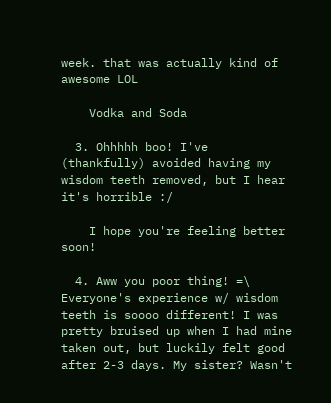week. that was actually kind of awesome LOL

    Vodka and Soda

  3. Ohhhhh boo! I've (thankfully) avoided having my wisdom teeth removed, but I hear it's horrible :/

    I hope you're feeling better soon!

  4. Aww you poor thing! =\ Everyone's experience w/ wisdom teeth is soooo different! I was pretty bruised up when I had mine taken out, but luckily felt good after 2-3 days. My sister? Wasn't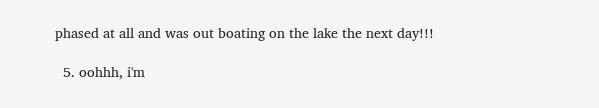phased at all and was out boating on the lake the next day!!!

  5. oohhh, i'm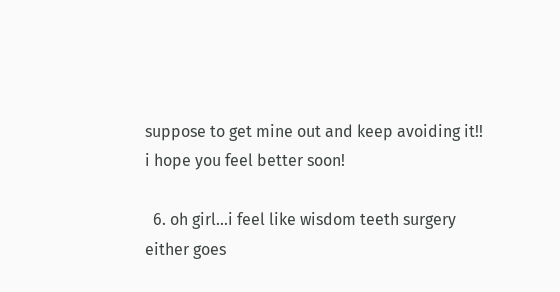suppose to get mine out and keep avoiding it!! i hope you feel better soon!

  6. oh girl...i feel like wisdom teeth surgery either goes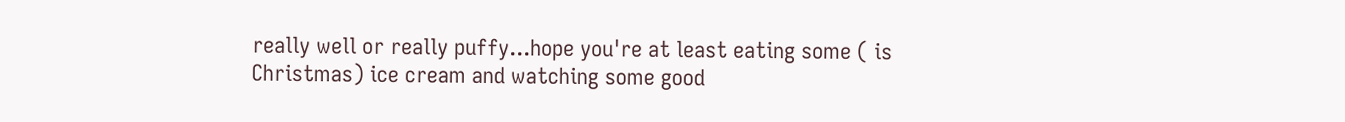really well or really puffy...hope you're at least eating some ( is Christmas) ice cream and watching some good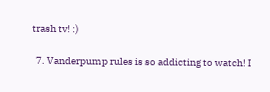trash tv! :)

  7. Vanderpump rules is so addicting to watch! I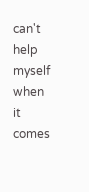can't help myself when it comes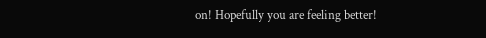on! Hopefully you are feeling better!